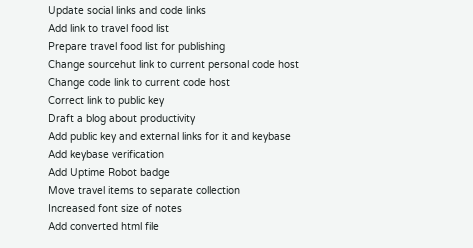Update social links and code links
Add link to travel food list
Prepare travel food list for publishing
Change sourcehut link to current personal code host
Change code link to current code host
Correct link to public key
Draft a blog about productivity
Add public key and external links for it and keybase
Add keybase verification
Add Uptime Robot badge
Move travel items to separate collection
Increased font size of notes
Add converted html file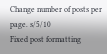Change number of posts per page. s/5/10
Fixed post formatting